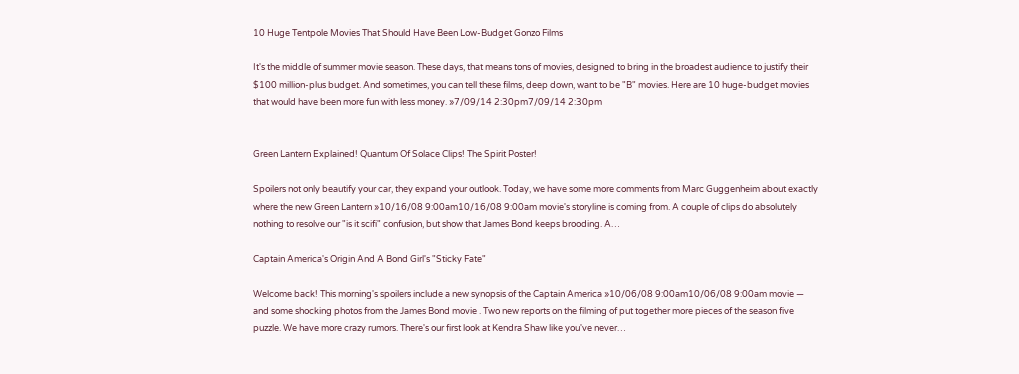10 Huge Tentpole Movies That Should Have Been Low-Budget Gonzo Films

It's the middle of summer movie season. These days, that means tons of movies, designed to bring in the broadest audience to justify their $100 million-plus budget. And sometimes, you can tell these films, deep down, want to be "B" movies. Here are 10 huge-budget movies that would have been more fun with less money. »7/09/14 2:30pm7/09/14 2:30pm


Green Lantern Explained! Quantum Of Solace Clips! The Spirit Poster!

Spoilers not only beautify your car, they expand your outlook. Today, we have some more comments from Marc Guggenheim about exactly where the new Green Lantern »10/16/08 9:00am10/16/08 9:00am movie's storyline is coming from. A couple of clips do absolutely nothing to resolve our "is it scifi" confusion, but show that James Bond keeps brooding. A…

Captain America's Origin And A Bond Girl's "Sticky Fate"

Welcome back! This morning's spoilers include a new synopsis of the Captain America »10/06/08 9:00am10/06/08 9:00am movie — and some shocking photos from the James Bond movie . Two new reports on the filming of put together more pieces of the season five puzzle. We have more crazy rumors. There's our first look at Kendra Shaw like you've never…